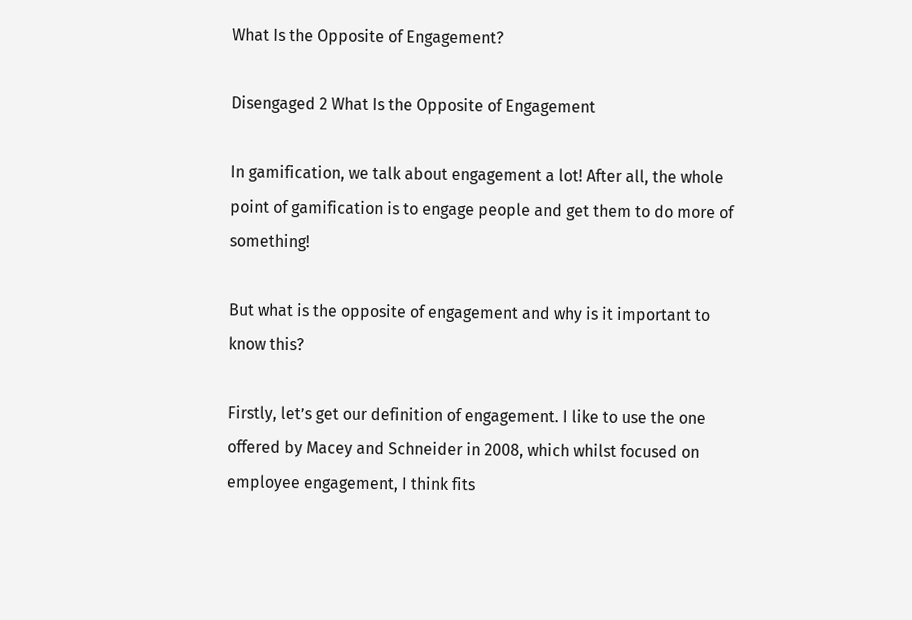What Is the Opposite of Engagement?

Disengaged 2 What Is the Opposite of Engagement

In gamification, we talk about engagement a lot! After all, the whole point of gamification is to engage people and get them to do more of something!

But what is the opposite of engagement and why is it important to know this?

Firstly, let’s get our definition of engagement. I like to use the one offered by Macey and Schneider in 2008, which whilst focused on employee engagement, I think fits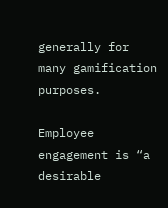generally for many gamification purposes.

Employee engagement is “a desirable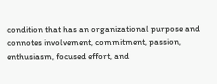condition that has an organizational purpose and connotes involvement, commitment, passion, enthusiasm, focused effort, and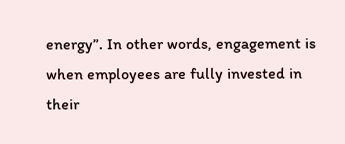energy”. In other words, engagement is when employees are fully invested in their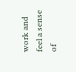work and feel a sense of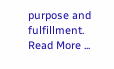purpose and fulfillment. Read More ...